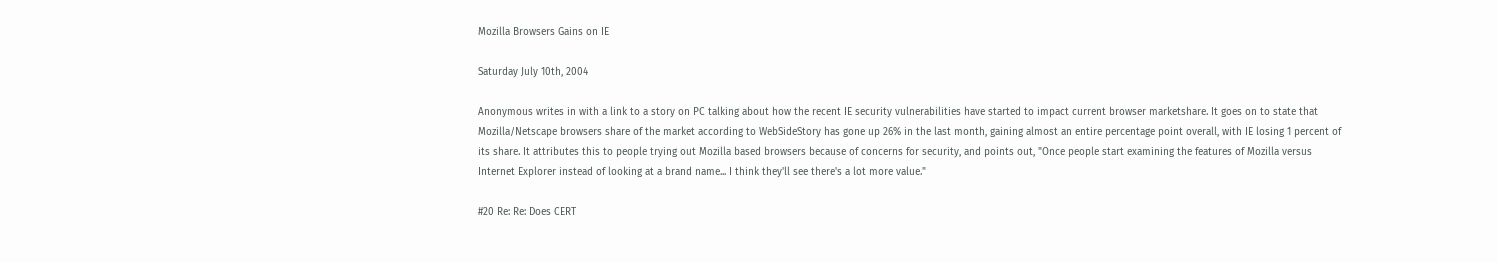Mozilla Browsers Gains on IE

Saturday July 10th, 2004

Anonymous writes in with a link to a story on PC talking about how the recent IE security vulnerabilities have started to impact current browser marketshare. It goes on to state that Mozilla/Netscape browsers share of the market according to WebSideStory has gone up 26% in the last month, gaining almost an entire percentage point overall, with IE losing 1 percent of its share. It attributes this to people trying out Mozilla based browsers because of concerns for security, and points out, "Once people start examining the features of Mozilla versus Internet Explorer instead of looking at a brand name... I think they'll see there's a lot more value."

#20 Re: Re: Does CERT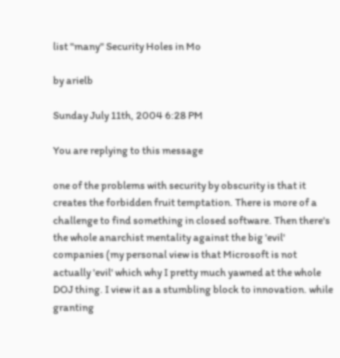list "many" Security Holes in Mo

by arielb

Sunday July 11th, 2004 6:28 PM

You are replying to this message

one of the problems with security by obscurity is that it creates the forbidden fruit temptation. There is more of a challenge to find something in closed software. Then there's the whole anarchist mentality against the big 'evil' companies (my personal view is that Microsoft is not actually 'evil' which why I pretty much yawned at the whole DOJ thing. I view it as a stumbling block to innovation. while granting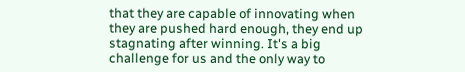that they are capable of innovating when they are pushed hard enough, they end up stagnating after winning. It's a big challenge for us and the only way to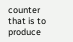counter that is to produce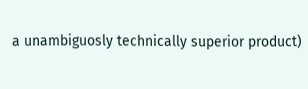a unambiguosly technically superior product)